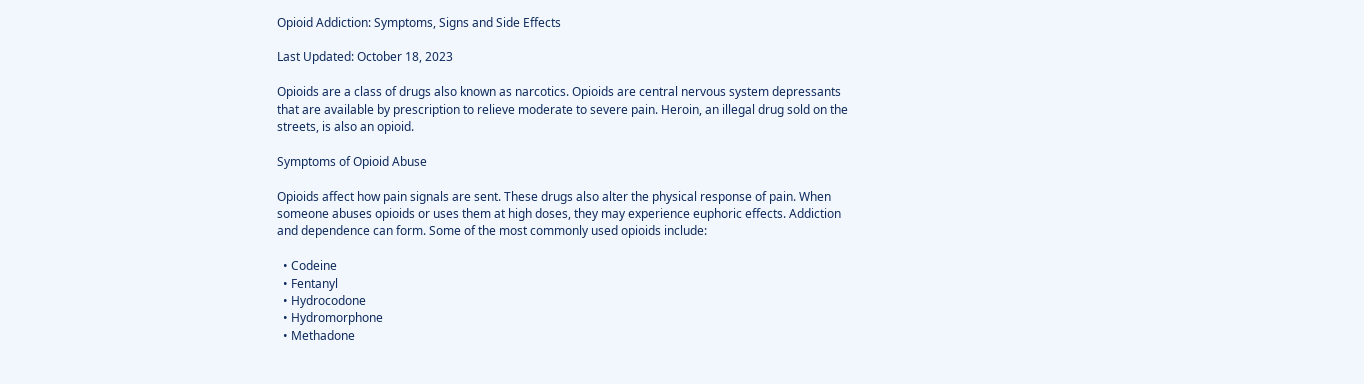Opioid Addiction: Symptoms, Signs and Side Effects

Last Updated: October 18, 2023

Opioids are a class of drugs also known as narcotics. Opioids are central nervous system depressants that are available by prescription to relieve moderate to severe pain. Heroin, an illegal drug sold on the streets, is also an opioid.

Symptoms of Opioid Abuse

Opioids affect how pain signals are sent. These drugs also alter the physical response of pain. When someone abuses opioids or uses them at high doses, they may experience euphoric effects. Addiction and dependence can form. Some of the most commonly used opioids include:

  • Codeine
  • Fentanyl
  • Hydrocodone
  • Hydromorphone
  • Methadone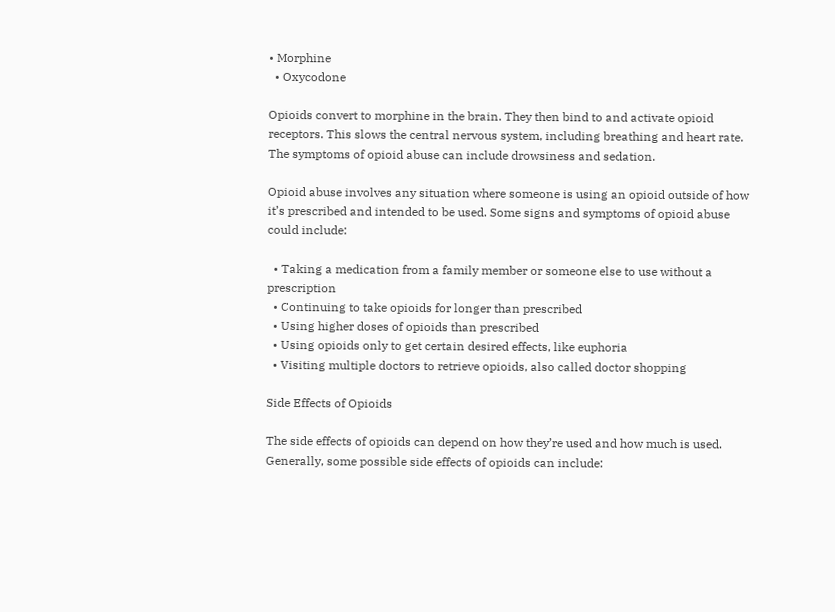• Morphine
  • Oxycodone

Opioids convert to morphine in the brain. They then bind to and activate opioid receptors. This slows the central nervous system, including breathing and heart rate. The symptoms of opioid abuse can include drowsiness and sedation.

Opioid abuse involves any situation where someone is using an opioid outside of how it’s prescribed and intended to be used. Some signs and symptoms of opioid abuse could include:

  • Taking a medication from a family member or someone else to use without a prescription
  • Continuing to take opioids for longer than prescribed
  • Using higher doses of opioids than prescribed
  • Using opioids only to get certain desired effects, like euphoria
  • Visiting multiple doctors to retrieve opioids, also called doctor shopping

Side Effects of Opioids

The side effects of opioids can depend on how they’re used and how much is used. Generally, some possible side effects of opioids can include: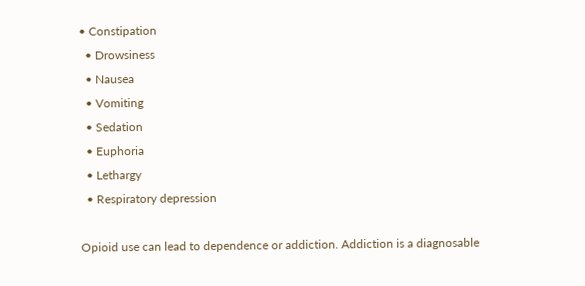• Constipation
  • Drowsiness
  • Nausea
  • Vomiting
  • Sedation
  • Euphoria
  • Lethargy
  • Respiratory depression

Opioid use can lead to dependence or addiction. Addiction is a diagnosable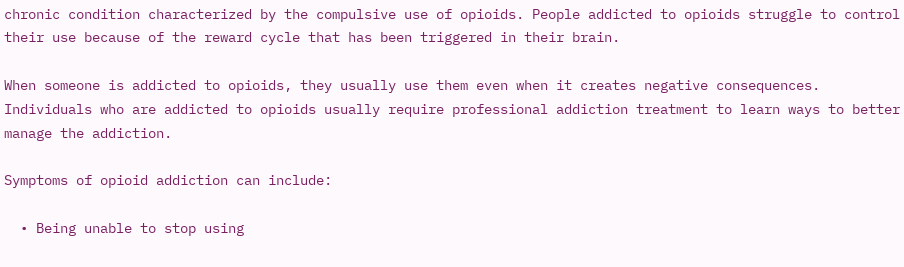chronic condition characterized by the compulsive use of opioids. People addicted to opioids struggle to control their use because of the reward cycle that has been triggered in their brain.

When someone is addicted to opioids, they usually use them even when it creates negative consequences. Individuals who are addicted to opioids usually require professional addiction treatment to learn ways to better manage the addiction.

Symptoms of opioid addiction can include:

  • Being unable to stop using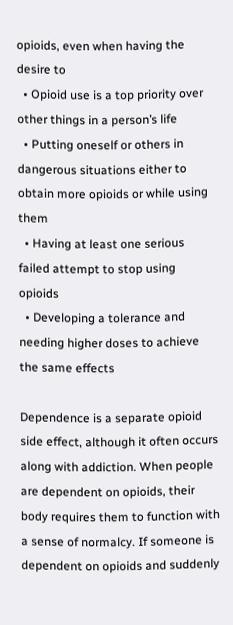opioids, even when having the desire to
  • Opioid use is a top priority over other things in a person’s life
  • Putting oneself or others in dangerous situations either to obtain more opioids or while using them
  • Having at least one serious failed attempt to stop using opioids
  • Developing a tolerance and needing higher doses to achieve the same effects

Dependence is a separate opioid side effect, although it often occurs along with addiction. When people are dependent on opioids, their body requires them to function with a sense of normalcy. If someone is dependent on opioids and suddenly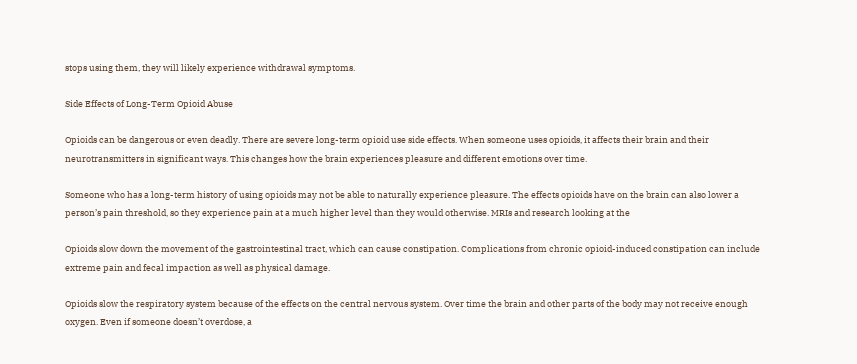stops using them, they will likely experience withdrawal symptoms.

Side Effects of Long-Term Opioid Abuse

Opioids can be dangerous or even deadly. There are severe long-term opioid use side effects. When someone uses opioids, it affects their brain and their neurotransmitters in significant ways. This changes how the brain experiences pleasure and different emotions over time.

Someone who has a long-term history of using opioids may not be able to naturally experience pleasure. The effects opioids have on the brain can also lower a person’s pain threshold, so they experience pain at a much higher level than they would otherwise. MRIs and research looking at the

Opioids slow down the movement of the gastrointestinal tract, which can cause constipation. Complications from chronic opioid-induced constipation can include extreme pain and fecal impaction as well as physical damage.

Opioids slow the respiratory system because of the effects on the central nervous system. Over time the brain and other parts of the body may not receive enough oxygen. Even if someone doesn’t overdose, a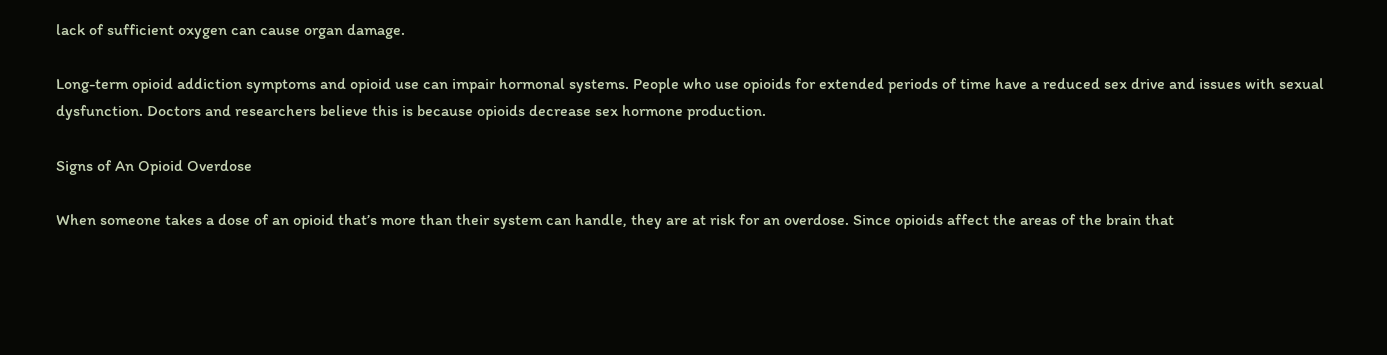lack of sufficient oxygen can cause organ damage.

Long-term opioid addiction symptoms and opioid use can impair hormonal systems. People who use opioids for extended periods of time have a reduced sex drive and issues with sexual dysfunction. Doctors and researchers believe this is because opioids decrease sex hormone production.

Signs of An Opioid Overdose

When someone takes a dose of an opioid that’s more than their system can handle, they are at risk for an overdose. Since opioids affect the areas of the brain that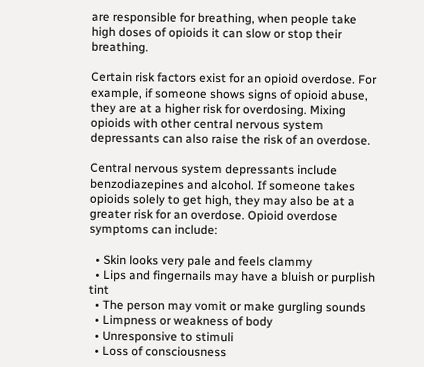are responsible for breathing, when people take high doses of opioids it can slow or stop their breathing.

Certain risk factors exist for an opioid overdose. For example, if someone shows signs of opioid abuse, they are at a higher risk for overdosing. Mixing opioids with other central nervous system depressants can also raise the risk of an overdose.

Central nervous system depressants include benzodiazepines and alcohol. If someone takes opioids solely to get high, they may also be at a greater risk for an overdose. Opioid overdose symptoms can include:

  • Skin looks very pale and feels clammy
  • Lips and fingernails may have a bluish or purplish tint
  • The person may vomit or make gurgling sounds
  • Limpness or weakness of body
  • Unresponsive to stimuli
  • Loss of consciousness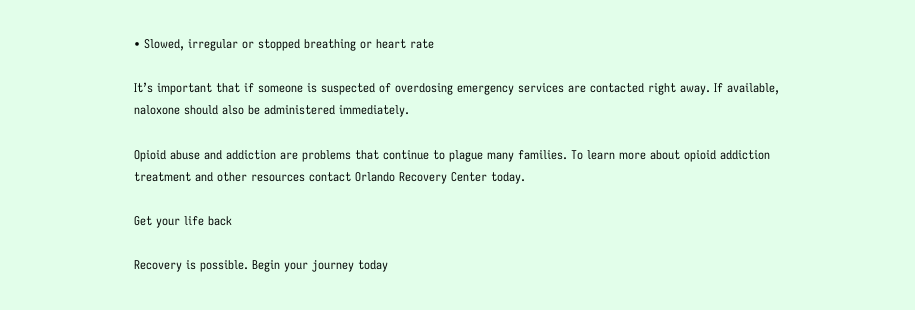• Slowed, irregular or stopped breathing or heart rate

It’s important that if someone is suspected of overdosing emergency services are contacted right away. If available, naloxone should also be administered immediately.

Opioid abuse and addiction are problems that continue to plague many families. To learn more about opioid addiction treatment and other resources contact Orlando Recovery Center today.

Get your life back

Recovery is possible. Begin your journey today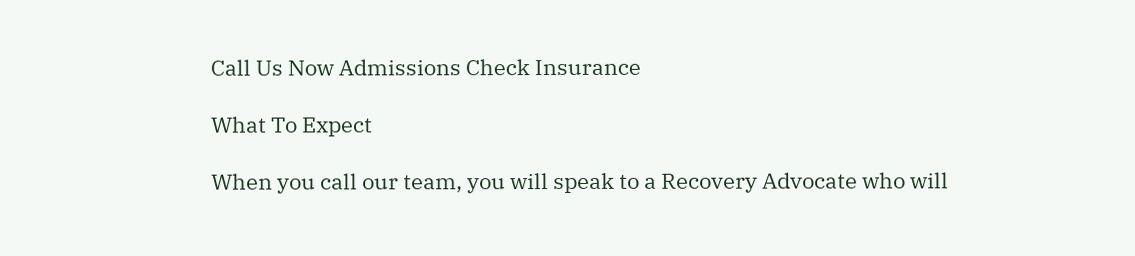Call Us Now Admissions Check Insurance

What To Expect

When you call our team, you will speak to a Recovery Advocate who will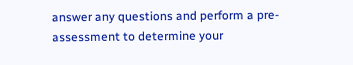answer any questions and perform a pre-assessment to determine your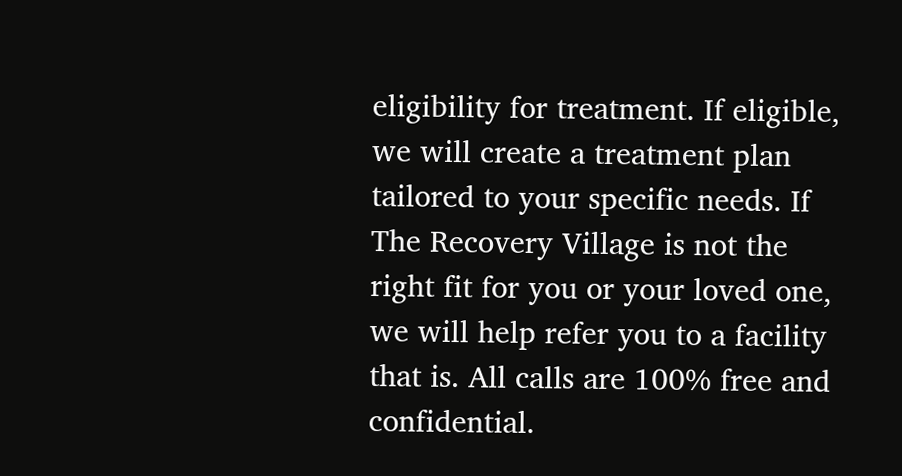eligibility for treatment. If eligible, we will create a treatment plan tailored to your specific needs. If The Recovery Village is not the right fit for you or your loved one, we will help refer you to a facility that is. All calls are 100% free and confidential.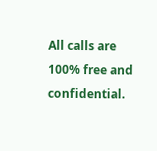All calls are 100% free and confidential.